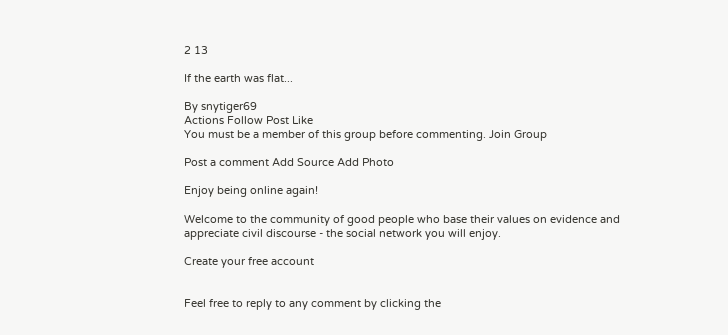2 13

If the earth was flat...

By snytiger69
Actions Follow Post Like
You must be a member of this group before commenting. Join Group

Post a comment Add Source Add Photo

Enjoy being online again!

Welcome to the community of good people who base their values on evidence and appreciate civil discourse - the social network you will enjoy.

Create your free account


Feel free to reply to any comment by clicking the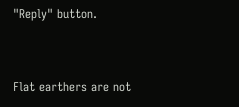"Reply" button.


Flat earthers are not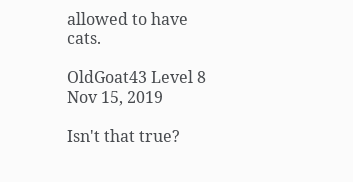allowed to have cats.

OldGoat43 Level 8 Nov 15, 2019

Isn't that true?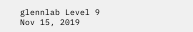glennlab Level 9 Nov 15, 2019